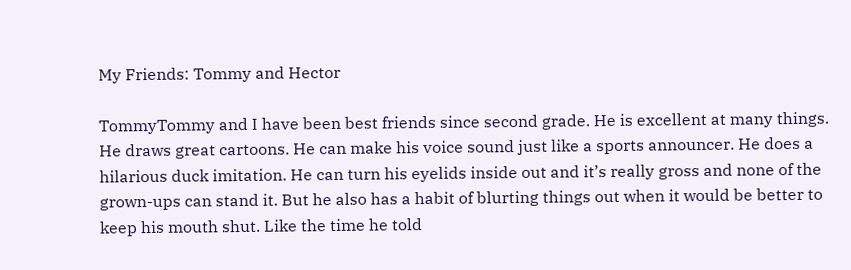My Friends: Tommy and Hector

TommyTommy and I have been best friends since second grade. He is excellent at many things. He draws great cartoons. He can make his voice sound just like a sports announcer. He does a hilarious duck imitation. He can turn his eyelids inside out and it’s really gross and none of the grown-ups can stand it. But he also has a habit of blurting things out when it would be better to keep his mouth shut. Like the time he told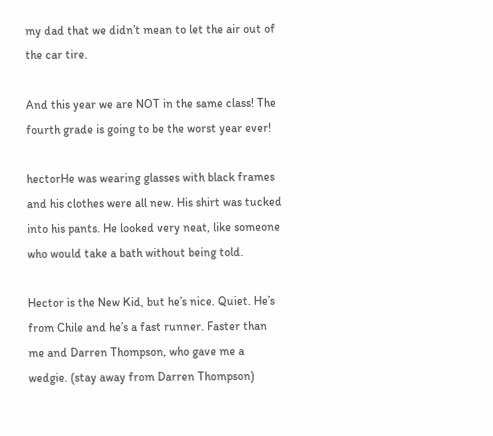my dad that we didn’t mean to let the air out of the car tire.

And this year we are NOT in the same class! The fourth grade is going to be the worst year ever!

hectorHe was wearing glasses with black frames and his clothes were all new. His shirt was tucked into his pants. He looked very neat, like someone who would take a bath without being told.

Hector is the New Kid, but he’s nice. Quiet. He’s from Chile and he’s a fast runner. Faster than me and Darren Thompson, who gave me a wedgie. (stay away from Darren Thompson)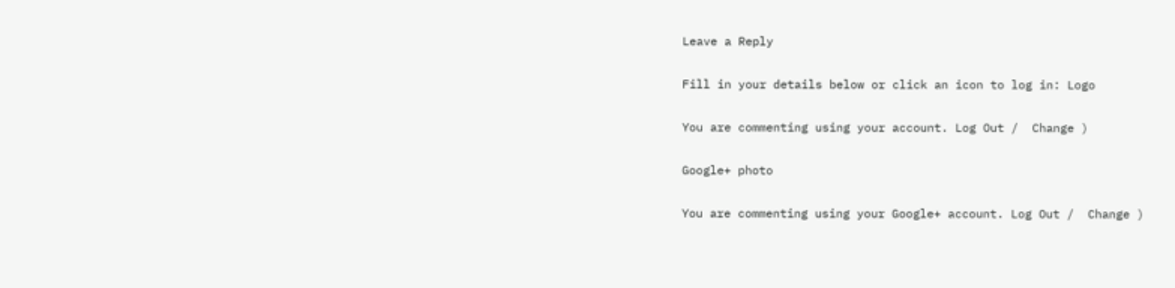Leave a Reply

Fill in your details below or click an icon to log in: Logo

You are commenting using your account. Log Out /  Change )

Google+ photo

You are commenting using your Google+ account. Log Out /  Change )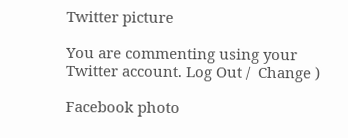Twitter picture

You are commenting using your Twitter account. Log Out /  Change )

Facebook photo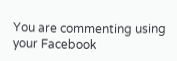You are commenting using your Facebook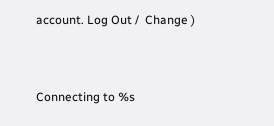account. Log Out /  Change )


Connecting to %s